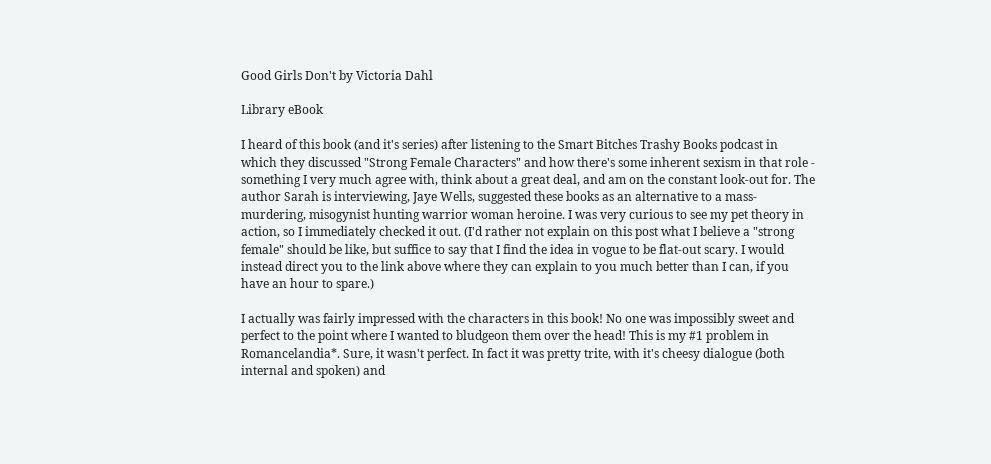Good Girls Don't by Victoria Dahl

Library eBook

I heard of this book (and it's series) after listening to the Smart Bitches Trashy Books podcast in which they discussed "Strong Female Characters" and how there's some inherent sexism in that role - something I very much agree with, think about a great deal, and am on the constant look-out for. The author Sarah is interviewing, Jaye Wells, suggested these books as an alternative to a mass-murdering, misogynist hunting warrior woman heroine. I was very curious to see my pet theory in action, so I immediately checked it out. (I'd rather not explain on this post what I believe a "strong female" should be like, but suffice to say that I find the idea in vogue to be flat-out scary. I would instead direct you to the link above where they can explain to you much better than I can, if you have an hour to spare.)

I actually was fairly impressed with the characters in this book! No one was impossibly sweet and perfect to the point where I wanted to bludgeon them over the head! This is my #1 problem in Romancelandia*. Sure, it wasn't perfect. In fact it was pretty trite, with it's cheesy dialogue (both internal and spoken) and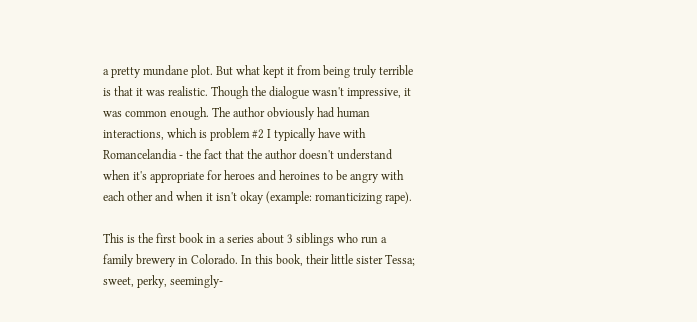a pretty mundane plot. But what kept it from being truly terrible is that it was realistic. Though the dialogue wasn't impressive, it was common enough. The author obviously had human interactions, which is problem #2 I typically have with Romancelandia - the fact that the author doesn't understand when it's appropriate for heroes and heroines to be angry with each other and when it isn't okay (example: romanticizing rape).

This is the first book in a series about 3 siblings who run a family brewery in Colorado. In this book, their little sister Tessa; sweet, perky, seemingly-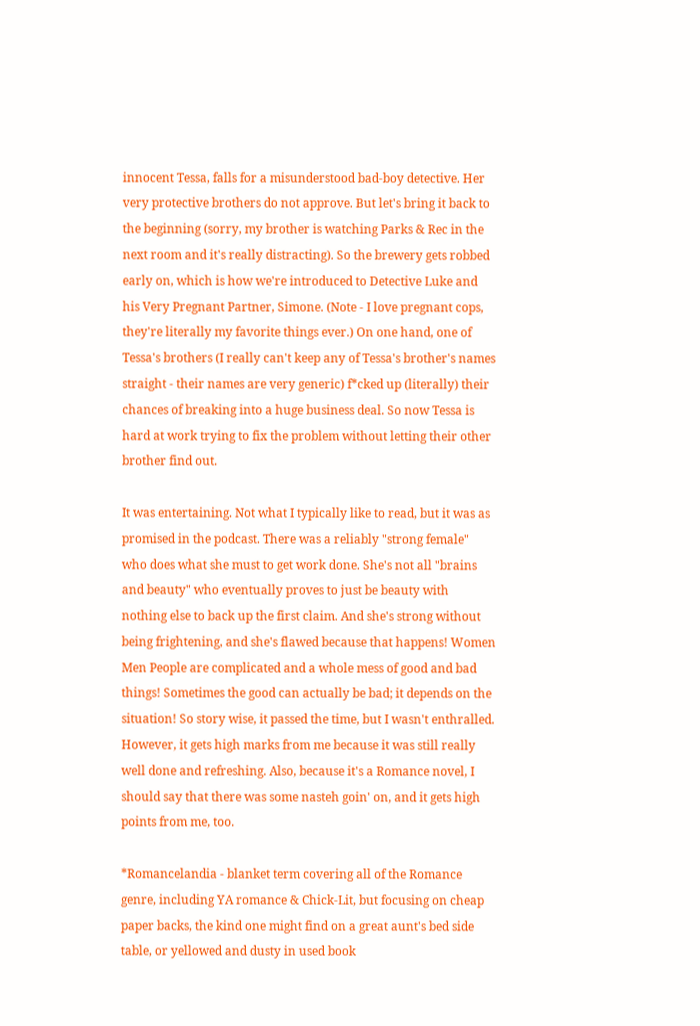innocent Tessa, falls for a misunderstood bad-boy detective. Her very protective brothers do not approve. But let's bring it back to the beginning (sorry, my brother is watching Parks & Rec in the next room and it's really distracting). So the brewery gets robbed early on, which is how we're introduced to Detective Luke and his Very Pregnant Partner, Simone. (Note - I love pregnant cops, they're literally my favorite things ever.) On one hand, one of Tessa's brothers (I really can't keep any of Tessa's brother's names straight - their names are very generic) f*cked up (literally) their chances of breaking into a huge business deal. So now Tessa is hard at work trying to fix the problem without letting their other brother find out.

It was entertaining. Not what I typically like to read, but it was as promised in the podcast. There was a reliably "strong female" who does what she must to get work done. She's not all "brains and beauty" who eventually proves to just be beauty with nothing else to back up the first claim. And she's strong without being frightening, and she's flawed because that happens! Women Men People are complicated and a whole mess of good and bad things! Sometimes the good can actually be bad; it depends on the situation! So story wise, it passed the time, but I wasn't enthralled. However, it gets high marks from me because it was still really well done and refreshing. Also, because it's a Romance novel, I should say that there was some nasteh goin' on, and it gets high points from me, too.

*Romancelandia - blanket term covering all of the Romance genre, including YA romance & Chick-Lit, but focusing on cheap paper backs, the kind one might find on a great aunt's bed side table, or yellowed and dusty in used book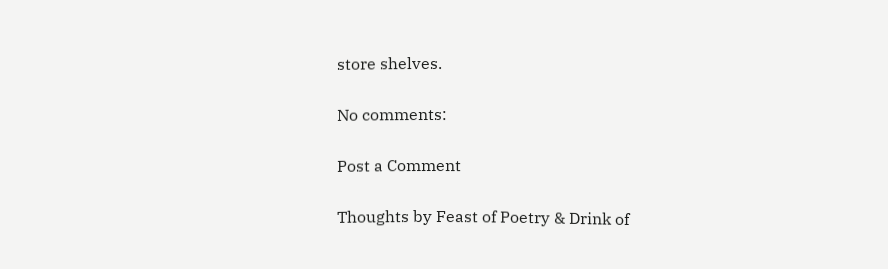store shelves.

No comments:

Post a Comment

Thoughts by Feast of Poetry & Drink of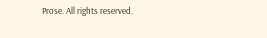Prose. All rights reserved.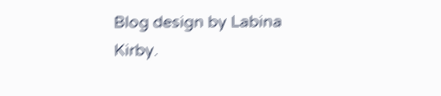Blog design by Labina Kirby.